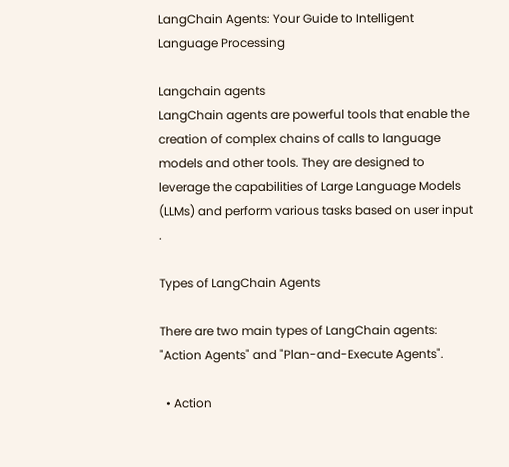LangChain Agents: Your Guide to Intelligent Language Processing

Langchain agents
LangChain agents are powerful tools that enable the creation of complex chains of calls to language models and other tools. They are designed to leverage the capabilities of Large Language Models (LLMs) and perform various tasks based on user input .

Types of LangChain Agents

There are two main types of LangChain agents: "Action Agents" and "Plan-and-Execute Agents".

  • Action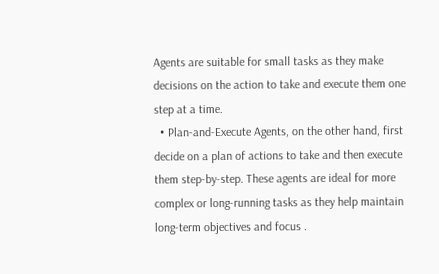Agents are suitable for small tasks as they make decisions on the action to take and execute them one step at a time.
  • Plan-and-Execute Agents, on the other hand, first decide on a plan of actions to take and then execute them step-by-step. These agents are ideal for more complex or long-running tasks as they help maintain long-term objectives and focus .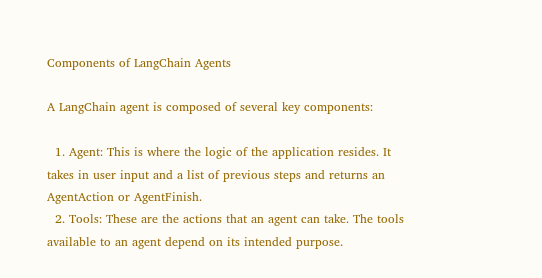Components of LangChain Agents

A LangChain agent is composed of several key components:

  1. Agent: This is where the logic of the application resides. It takes in user input and a list of previous steps and returns an AgentAction or AgentFinish.
  2. Tools: These are the actions that an agent can take. The tools available to an agent depend on its intended purpose.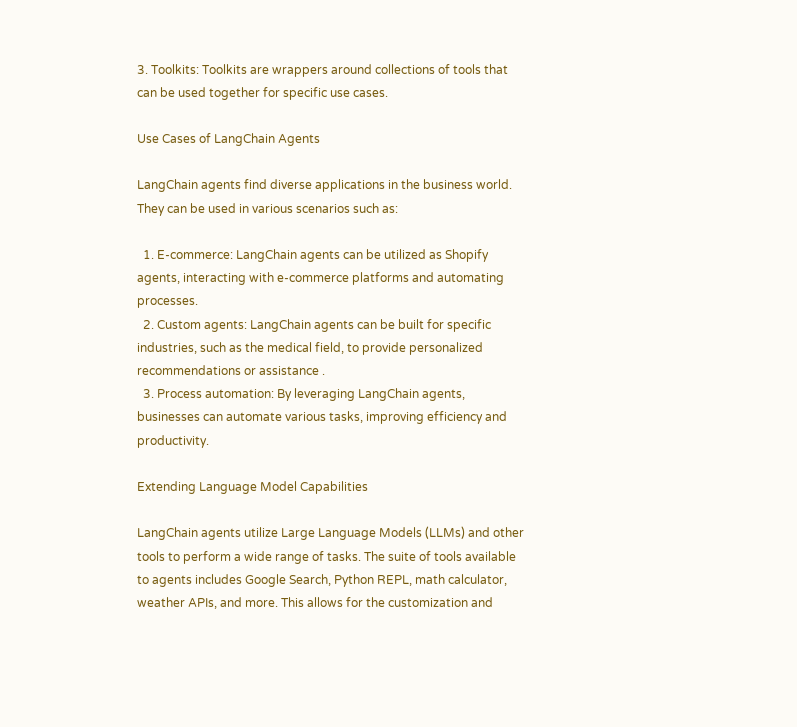3. Toolkits: Toolkits are wrappers around collections of tools that can be used together for specific use cases.

Use Cases of LangChain Agents

LangChain agents find diverse applications in the business world. They can be used in various scenarios such as:

  1. E-commerce: LangChain agents can be utilized as Shopify agents, interacting with e-commerce platforms and automating processes.
  2. Custom agents: LangChain agents can be built for specific industries, such as the medical field, to provide personalized recommendations or assistance .
  3. Process automation: By leveraging LangChain agents, businesses can automate various tasks, improving efficiency and productivity.

Extending Language Model Capabilities

LangChain agents utilize Large Language Models (LLMs) and other tools to perform a wide range of tasks. The suite of tools available to agents includes Google Search, Python REPL, math calculator, weather APIs, and more. This allows for the customization and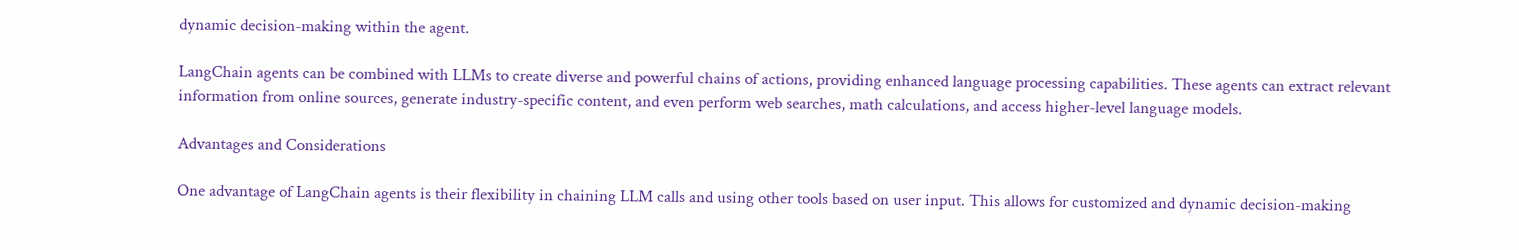dynamic decision-making within the agent.

LangChain agents can be combined with LLMs to create diverse and powerful chains of actions, providing enhanced language processing capabilities. These agents can extract relevant information from online sources, generate industry-specific content, and even perform web searches, math calculations, and access higher-level language models.

Advantages and Considerations

One advantage of LangChain agents is their flexibility in chaining LLM calls and using other tools based on user input. This allows for customized and dynamic decision-making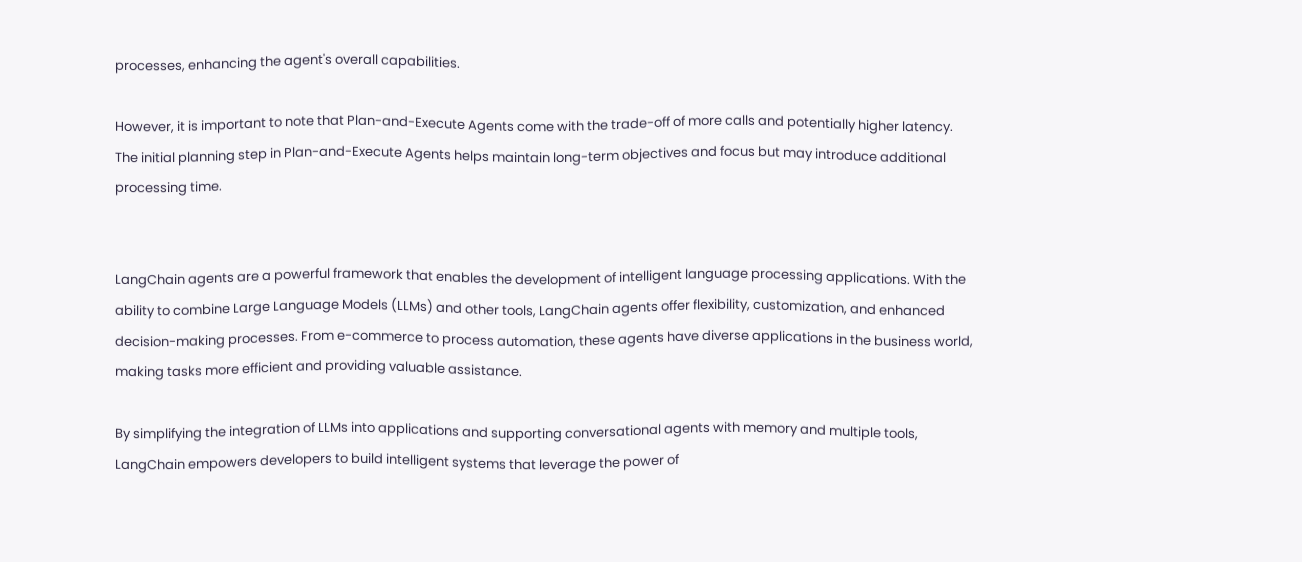processes, enhancing the agent's overall capabilities.

However, it is important to note that Plan-and-Execute Agents come with the trade-off of more calls and potentially higher latency. The initial planning step in Plan-and-Execute Agents helps maintain long-term objectives and focus but may introduce additional processing time.


LangChain agents are a powerful framework that enables the development of intelligent language processing applications. With the ability to combine Large Language Models (LLMs) and other tools, LangChain agents offer flexibility, customization, and enhanced decision-making processes. From e-commerce to process automation, these agents have diverse applications in the business world, making tasks more efficient and providing valuable assistance.

By simplifying the integration of LLMs into applications and supporting conversational agents with memory and multiple tools, LangChain empowers developers to build intelligent systems that leverage the power of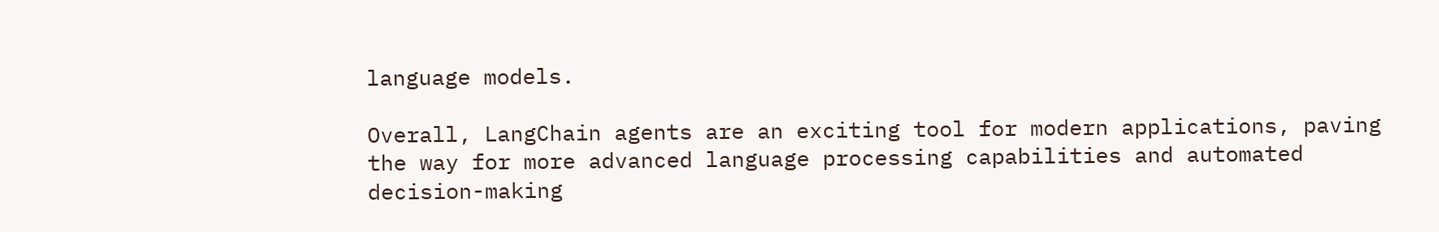language models.

Overall, LangChain agents are an exciting tool for modern applications, paving the way for more advanced language processing capabilities and automated decision-making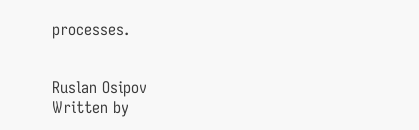processes.


Ruslan Osipov
Written by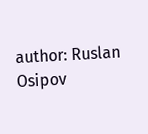author: Ruslan Osipov